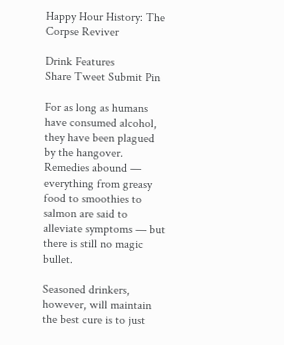Happy Hour History: The Corpse Reviver

Drink Features
Share Tweet Submit Pin

For as long as humans have consumed alcohol, they have been plagued by the hangover. Remedies abound — everything from greasy food to smoothies to salmon are said to alleviate symptoms — but there is still no magic bullet.

Seasoned drinkers, however, will maintain the best cure is to just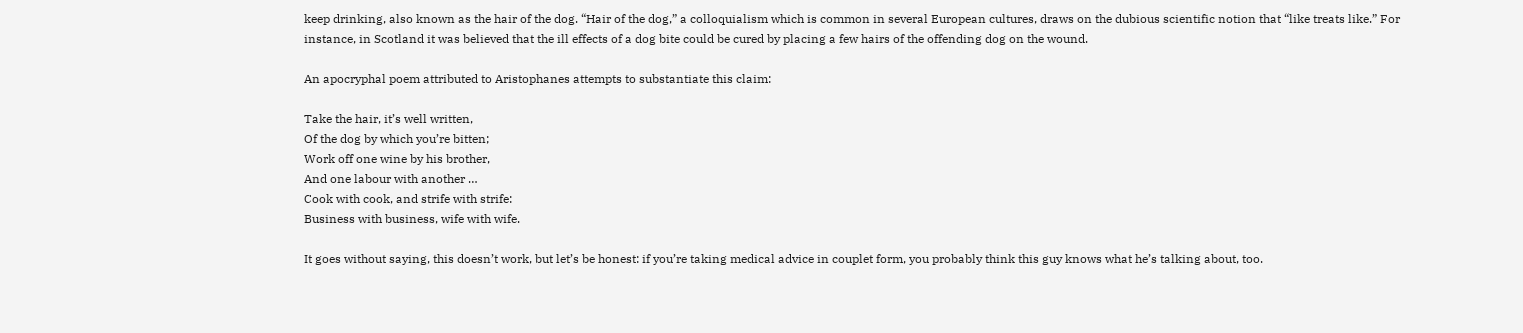keep drinking, also known as the hair of the dog. “Hair of the dog,” a colloquialism which is common in several European cultures, draws on the dubious scientific notion that “like treats like.” For instance, in Scotland it was believed that the ill effects of a dog bite could be cured by placing a few hairs of the offending dog on the wound.

An apocryphal poem attributed to Aristophanes attempts to substantiate this claim:

Take the hair, it’s well written,
Of the dog by which you’re bitten;
Work off one wine by his brother,
And one labour with another …
Cook with cook, and strife with strife:
Business with business, wife with wife.

It goes without saying, this doesn’t work, but let’s be honest: if you’re taking medical advice in couplet form, you probably think this guy knows what he’s talking about, too.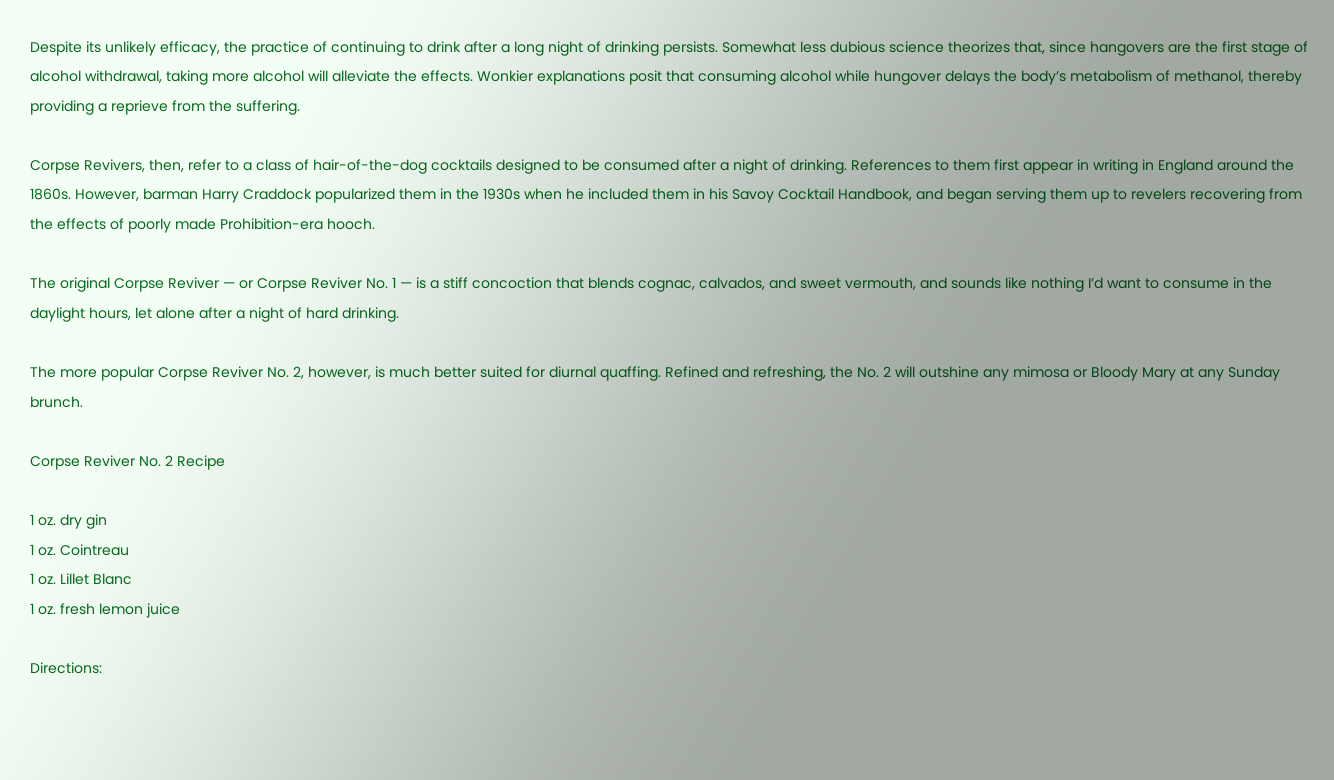Despite its unlikely efficacy, the practice of continuing to drink after a long night of drinking persists. Somewhat less dubious science theorizes that, since hangovers are the first stage of alcohol withdrawal, taking more alcohol will alleviate the effects. Wonkier explanations posit that consuming alcohol while hungover delays the body’s metabolism of methanol, thereby providing a reprieve from the suffering.

Corpse Revivers, then, refer to a class of hair-of-the-dog cocktails designed to be consumed after a night of drinking. References to them first appear in writing in England around the 1860s. However, barman Harry Craddock popularized them in the 1930s when he included them in his Savoy Cocktail Handbook, and began serving them up to revelers recovering from the effects of poorly made Prohibition-era hooch.

The original Corpse Reviver — or Corpse Reviver No. 1 — is a stiff concoction that blends cognac, calvados, and sweet vermouth, and sounds like nothing I’d want to consume in the daylight hours, let alone after a night of hard drinking.

The more popular Corpse Reviver No. 2, however, is much better suited for diurnal quaffing. Refined and refreshing, the No. 2 will outshine any mimosa or Bloody Mary at any Sunday brunch.

Corpse Reviver No. 2 Recipe

1 oz. dry gin
1 oz. Cointreau
1 oz. Lillet Blanc
1 oz. fresh lemon juice

Directions: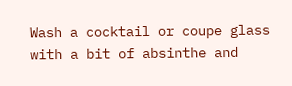Wash a cocktail or coupe glass with a bit of absinthe and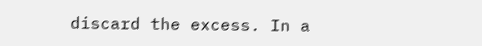discard the excess. In a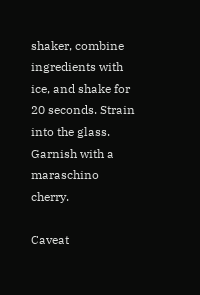shaker, combine ingredients with ice, and shake for 20 seconds. Strain into the glass. Garnish with a maraschino cherry.

Caveat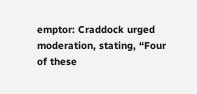emptor: Craddock urged moderation, stating, “Four of these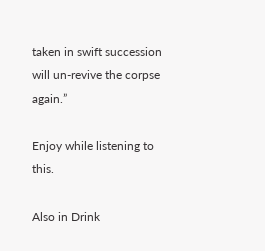taken in swift succession will un-revive the corpse again.”

Enjoy while listening to this.

Also in Drink